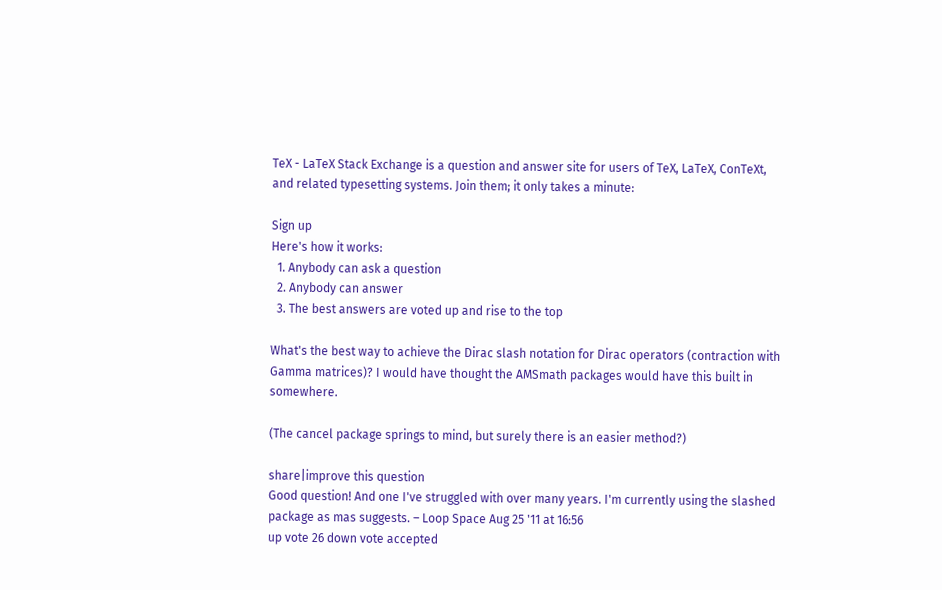TeX - LaTeX Stack Exchange is a question and answer site for users of TeX, LaTeX, ConTeXt, and related typesetting systems. Join them; it only takes a minute:

Sign up
Here's how it works:
  1. Anybody can ask a question
  2. Anybody can answer
  3. The best answers are voted up and rise to the top

What's the best way to achieve the Dirac slash notation for Dirac operators (contraction with Gamma matrices)? I would have thought the AMSmath packages would have this built in somewhere.

(The cancel package springs to mind, but surely there is an easier method?)

share|improve this question
Good question! And one I've struggled with over many years. I'm currently using the slashed package as mas suggests. – Loop Space Aug 25 '11 at 16:56
up vote 26 down vote accepted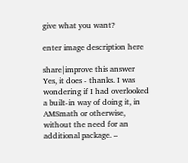give what you want?

enter image description here

share|improve this answer
Yes, it does - thanks. I was wondering if I had overlooked a built-in way of doing it, in AMSmath or otherwise, without the need for an additional package. –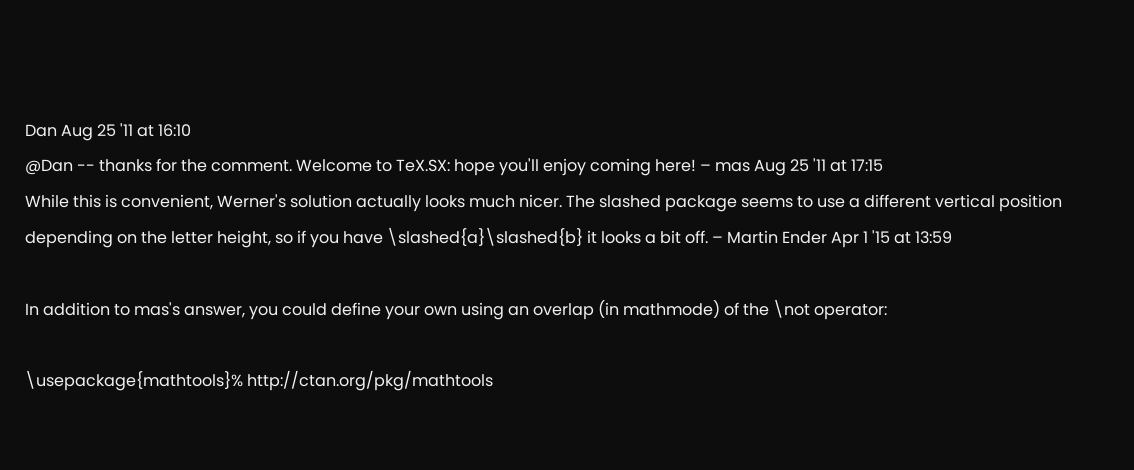Dan Aug 25 '11 at 16:10
@Dan -- thanks for the comment. Welcome to TeX.SX: hope you'll enjoy coming here! – mas Aug 25 '11 at 17:15
While this is convenient, Werner's solution actually looks much nicer. The slashed package seems to use a different vertical position depending on the letter height, so if you have \slashed{a}\slashed{b} it looks a bit off. – Martin Ender Apr 1 '15 at 13:59

In addition to mas's answer, you could define your own using an overlap (in mathmode) of the \not operator:

\usepackage{mathtools}% http://ctan.org/pkg/mathtools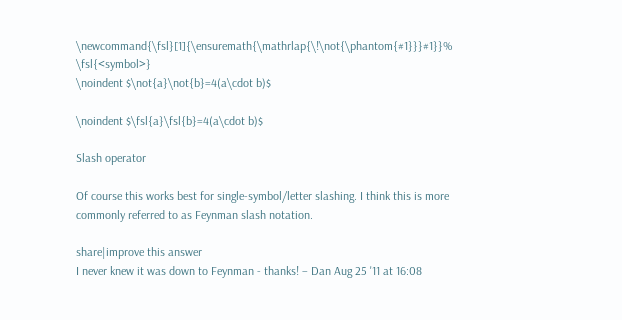\newcommand{\fsl}[1]{\ensuremath{\mathrlap{\!\not{\phantom{#1}}}#1}}% \fsl{<symbol>}
\noindent $\not{a}\not{b}=4(a\cdot b)$

\noindent $\fsl{a}\fsl{b}=4(a\cdot b)$

Slash operator

Of course this works best for single-symbol/letter slashing. I think this is more commonly referred to as Feynman slash notation.

share|improve this answer
I never knew it was down to Feynman - thanks! – Dan Aug 25 '11 at 16:08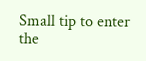Small tip to enter the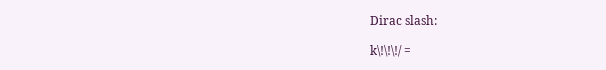Dirac slash:

k\!\!\!/ =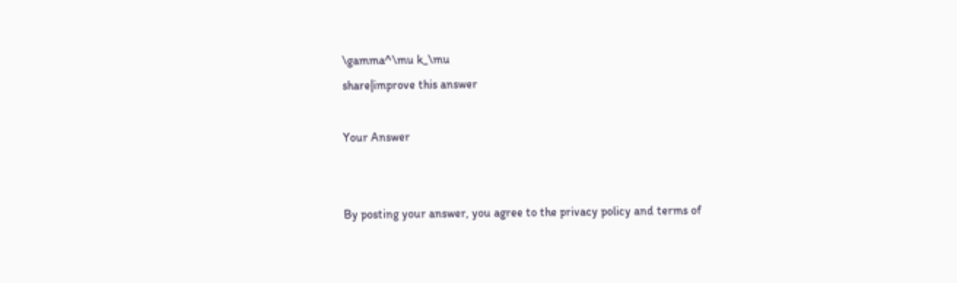\gamma^\mu k_\mu
share|improve this answer

Your Answer


By posting your answer, you agree to the privacy policy and terms of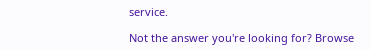service.

Not the answer you're looking for? Browse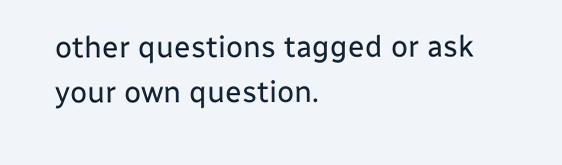other questions tagged or ask your own question.